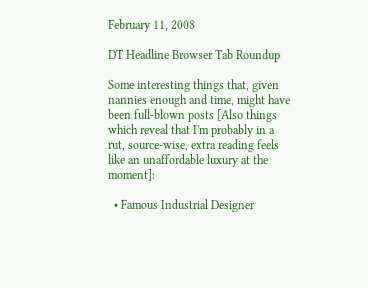February 11, 2008

DT Headline Browser Tab Roundup

Some interesting things that, given nannies enough and time, might have been full-blown posts [Also things which reveal that I'm probably in a rut, source-wise, extra reading feels like an unaffordable luxury at the moment]:

  • Famous Industrial Designer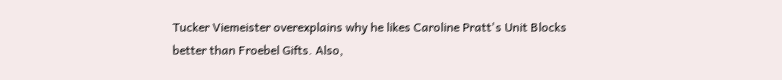Tucker Viemeister overexplains why he likes Caroline Pratt's Unit Blocks better than Froebel Gifts. Also,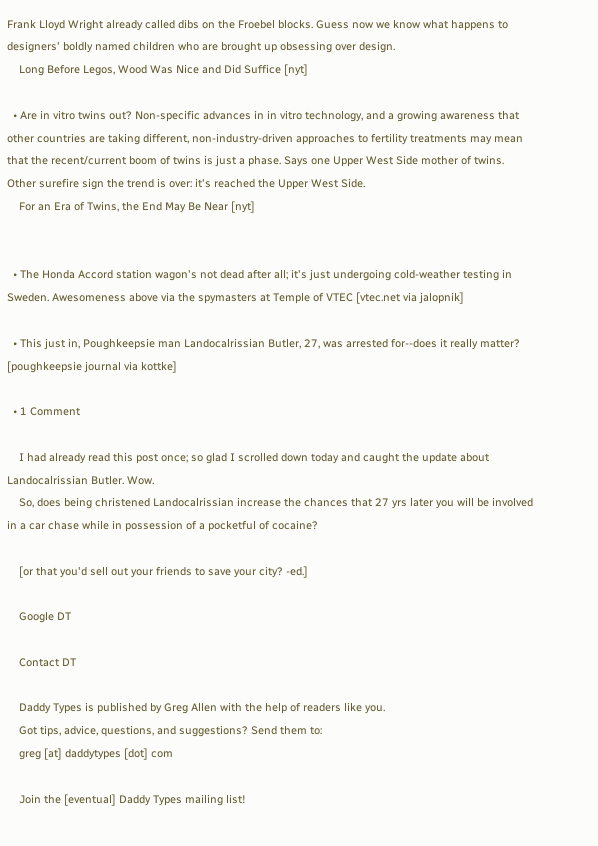Frank Lloyd Wright already called dibs on the Froebel blocks. Guess now we know what happens to designers' boldly named children who are brought up obsessing over design.
    Long Before Legos, Wood Was Nice and Did Suffice [nyt]

  • Are in vitro twins out? Non-specific advances in in vitro technology, and a growing awareness that other countries are taking different, non-industry-driven approaches to fertility treatments may mean that the recent/current boom of twins is just a phase. Says one Upper West Side mother of twins. Other surefire sign the trend is over: it's reached the Upper West Side.
    For an Era of Twins, the End May Be Near [nyt]


  • The Honda Accord station wagon's not dead after all; it's just undergoing cold-weather testing in Sweden. Awesomeness above via the spymasters at Temple of VTEC [vtec.net via jalopnik]

  • This just in, Poughkeepsie man Landocalrissian Butler, 27, was arrested for--does it really matter? [poughkeepsie journal via kottke]

  • 1 Comment

    I had already read this post once; so glad I scrolled down today and caught the update about Landocalrissian Butler. Wow.
    So, does being christened Landocalrissian increase the chances that 27 yrs later you will be involved in a car chase while in possession of a pocketful of cocaine?

    [or that you'd sell out your friends to save your city? -ed.]

    Google DT

    Contact DT

    Daddy Types is published by Greg Allen with the help of readers like you.
    Got tips, advice, questions, and suggestions? Send them to:
    greg [at] daddytypes [dot] com

    Join the [eventual] Daddy Types mailing list!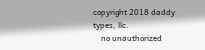copyright 2018 daddy types, llc.
    no unauthorized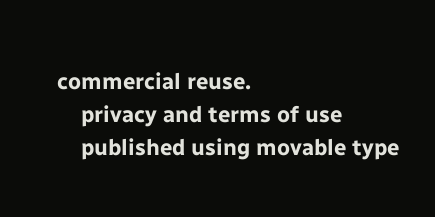commercial reuse.
    privacy and terms of use
    published using movable type